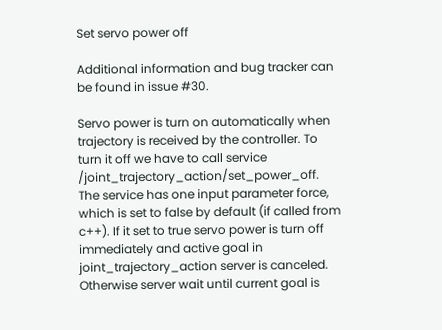Set servo power off

Additional information and bug tracker can be found in issue #30.

Servo power is turn on automatically when trajectory is received by the controller. To turn it off we have to call service /joint_trajectory_action/set_power_off. The service has one input parameter force, which is set to false by default (if called from c++). If it set to true servo power is turn off immediately and active goal in joint_trajectory_action server is canceled. Otherwise server wait until current goal is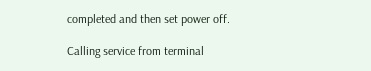completed and then set power off.

Calling service from terminal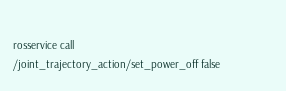rosservice call /joint_trajectory_action/set_power_off false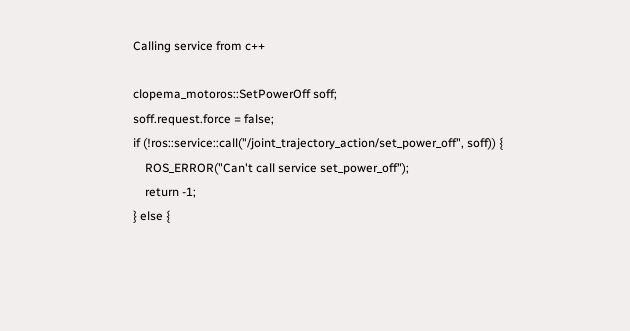Calling service from c++

clopema_motoros::SetPowerOff soff;
soff.request.force = false;
if (!ros::service::call("/joint_trajectory_action/set_power_off", soff)) {
    ROS_ERROR("Can't call service set_power_off");
    return -1;
} else {